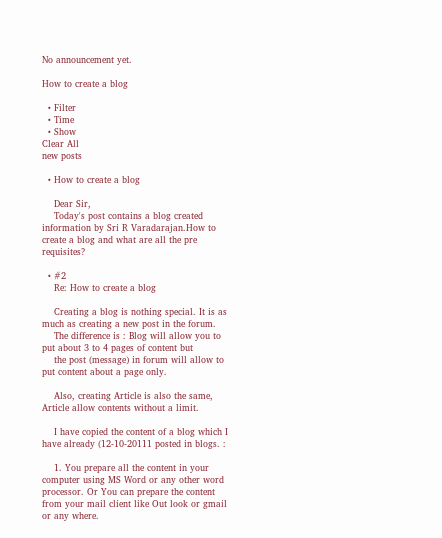No announcement yet.

How to create a blog

  • Filter
  • Time
  • Show
Clear All
new posts

  • How to create a blog

    Dear Sir,
    Today's post contains a blog created information by Sri R Varadarajan.How to create a blog and what are all the pre requisites?

  • #2
    Re: How to create a blog

    Creating a blog is nothing special. It is as much as creating a new post in the forum.
    The difference is : Blog will allow you to put about 3 to 4 pages of content but
    the post (message) in forum will allow to put content about a page only.

    Also, creating Article is also the same, Article allow contents without a limit.

    I have copied the content of a blog which I have already (12-10-20111 posted in blogs. :

    1. You prepare all the content in your computer using MS Word or any other word processor. Or You can prepare the content from your mail client like Out look or gmail or any where.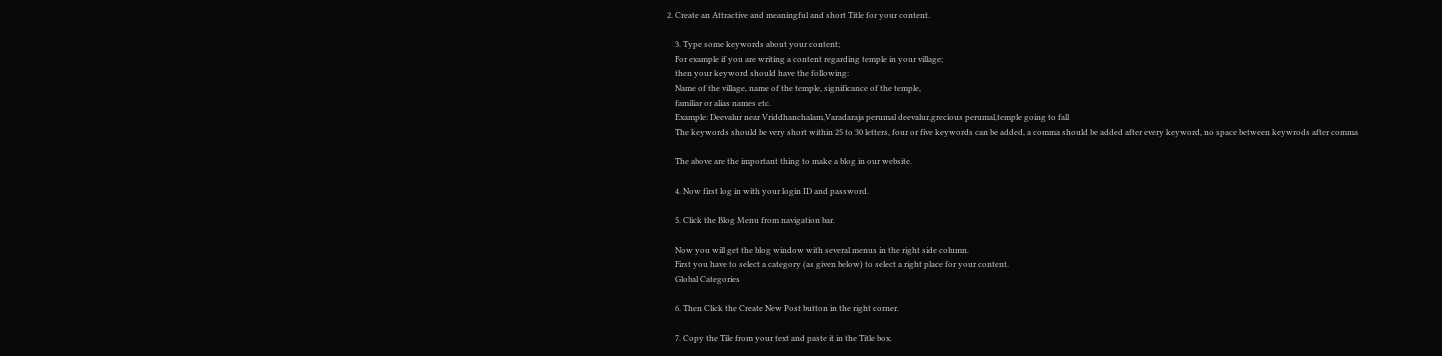2. Create an Attractive and meaningful and short Title for your content.

    3. Type some keywords about your content;
    For example if you are writing a content regarding temple in your village;
    then your keyword should have the following:
    Name of the village, name of the temple, significance of the temple,
    familiar or alias names etc.
    Example: Deevalur near Vriddhanchalam,Varadaraja perumal deevalur,grecious perumal,temple going to fall
    The keywords should be very short within 25 to 30 letters, four or five keywords can be added, a comma should be added after every keyword, no space between keywrods after comma

    The above are the important thing to make a blog in our website.

    4. Now first log in with your login ID and password.

    5. Click the Blog Menu from navigation bar.

    Now you will get the blog window with several menus in the right side column.
    First you have to select a category (as given below) to select a right place for your content.
    Global Categories

    6. Then Click the Create New Post button in the right corner.

    7. Copy the Tile from your text and paste it in the Title box.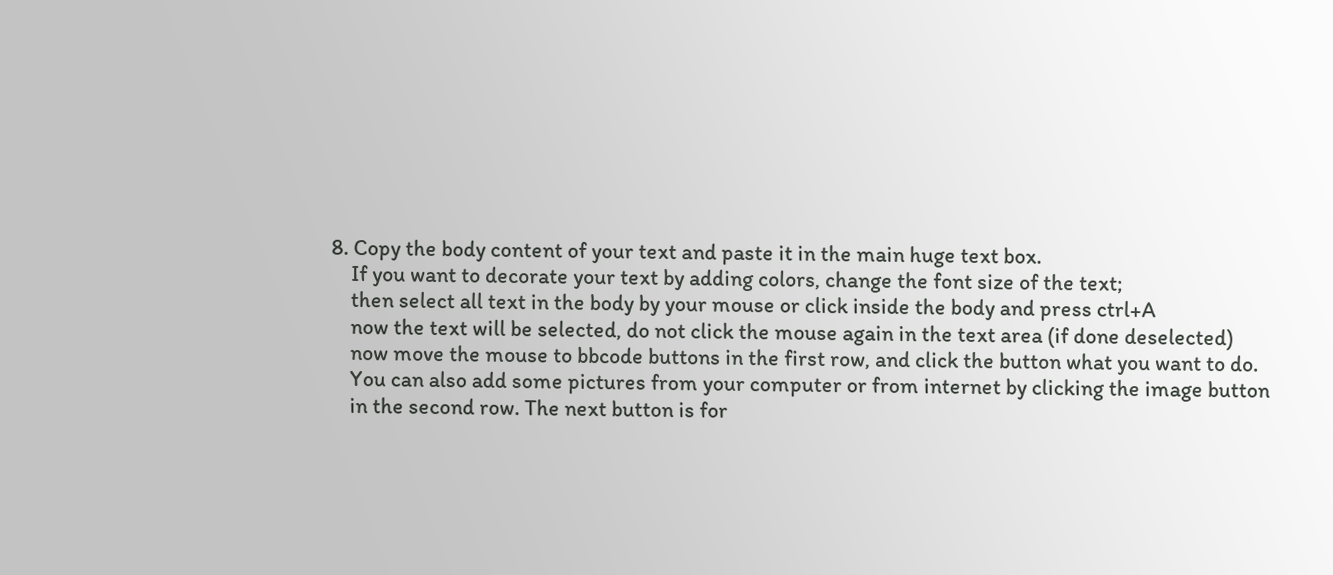8. Copy the body content of your text and paste it in the main huge text box.
    If you want to decorate your text by adding colors, change the font size of the text;
    then select all text in the body by your mouse or click inside the body and press ctrl+A
    now the text will be selected, do not click the mouse again in the text area (if done deselected)
    now move the mouse to bbcode buttons in the first row, and click the button what you want to do.
    You can also add some pictures from your computer or from internet by clicking the image button
    in the second row. The next button is for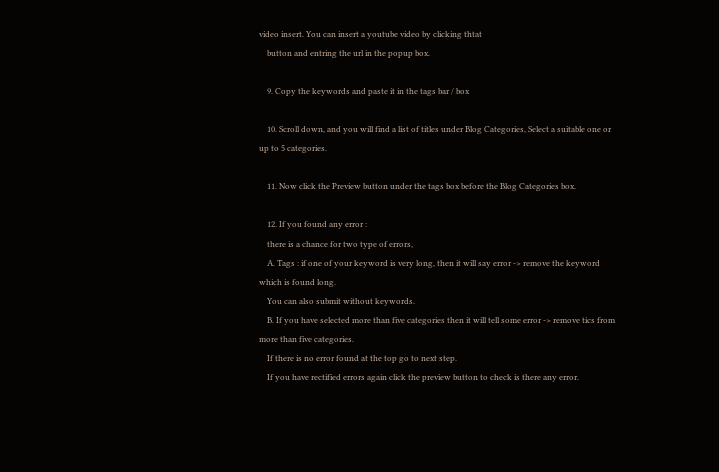video insert. You can insert a youtube video by clicking thtat
    button and entring the url in the popup box.

    9. Copy the keywords and paste it in the tags bar / box

    10. Scroll down, and you will find a list of titles under Blog Categories, Select a suitable one or up to 5 categories.

    11. Now click the Preview button under the tags box before the Blog Categories box.

    12. If you found any error :
    there is a chance for two type of errors,
    A. Tags : if one of your keyword is very long, then it will say error -> remove the keyword which is found long.
    You can also submit without keywords.
    B. If you have selected more than five categories then it will tell some error -> remove tics from more than five categories.
    If there is no error found at the top go to next step.
    If you have rectified errors again click the preview button to check is there any error.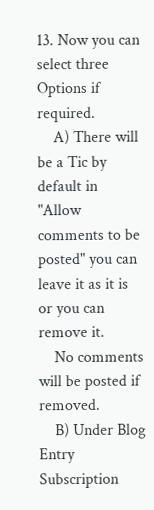13. Now you can select three Options if required.
    A) There will be a Tic by default in "Allow comments to be posted" you can leave it as it is or you can remove it.
    No comments will be posted if removed.
    B) Under Blog Entry Subscription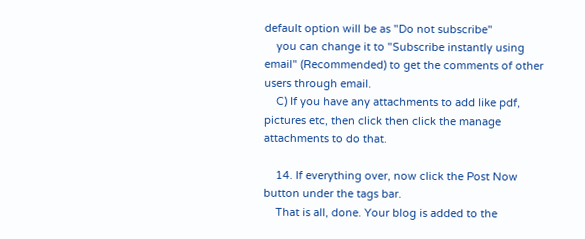default option will be as "Do not subscribe"
    you can change it to "Subscribe instantly using email" (Recommended) to get the comments of other users through email.
    C) If you have any attachments to add like pdf, pictures etc, then click then click the manage attachments to do that.

    14. If everything over, now click the Post Now button under the tags bar.
    That is all, done. Your blog is added to the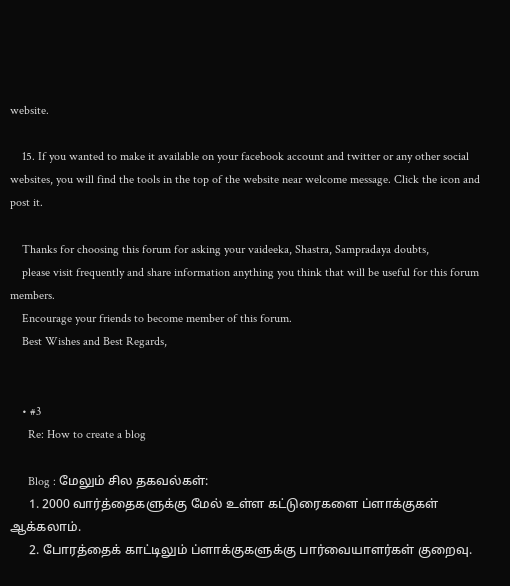website.

    15. If you wanted to make it available on your facebook account and twitter or any other social websites, you will find the tools in the top of the website near welcome message. Click the icon and post it.

    Thanks for choosing this forum for asking your vaideeka, Shastra, Sampradaya doubts,
    please visit frequently and share information anything you think that will be useful for this forum members.
    Encourage your friends to become member of this forum.
    Best Wishes and Best Regards,


    • #3
      Re: How to create a blog

      Blog : மேலும் சில தகவல்கள்:
      1. 2000 வார்த்தைகளுக்கு மேல் உள்ள கட்டுரைகளை ப்ளாக்குகள் ஆக்கலாம்.
      2. போரத்தைக் காட்டிலும் ப்ளாக்குகளுக்கு பார்வையாளர்கள் குறைவு.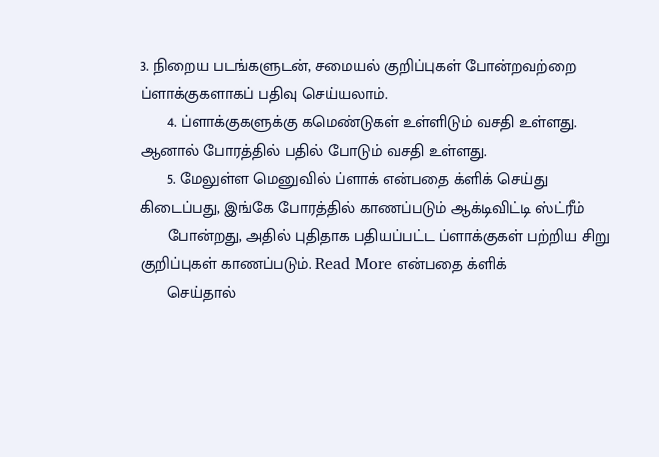3. நிறைய படங்களுடன், சமையல் குறிப்புகள் போன்றவற்றை ப்ளாக்குகளாகப் பதிவு செய்யலாம்.
      4. ப்ளாக்குகளுக்கு கமெண்டுகள் உள்ளிடும் வசதி உள்ளது. ஆனால் போரத்தில் பதில் போடும் வசதி உள்ளது.
      5. மேலுள்ள மெனுவில் ப்ளாக் என்பதை க்ளிக் செய்து கிடைப்பது, இங்கே போரத்தில் காணப்படும் ஆக்டிவிட்டி ஸ்ட்ரீம்
      போன்றது, அதில் புதிதாக பதியப்பட்ட ப்ளாக்குகள் பற்றிய சிறு குறிப்புகள் காணப்படும். Read More என்பதை க்ளிக்
      செய்தால்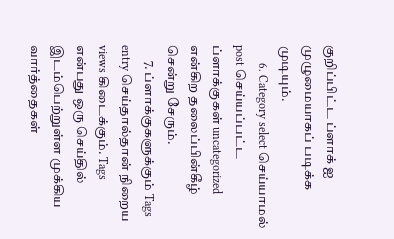குறிப்பிட்ட ப்ளாக் ஐ முழுமையாகப் படிக்க முடியும்.
      6. Category select செய்யாமல் post செய்யப்பட்ட ப்ளாக்குகள் uncategorized என்கிற தலைப்பின்கீழ் சென்று சேரும்.
      7. ப்ளாக்குகளுக்கும் Tags entry செய்தால்தான் நிறைய views கிடைக்கும். Tags என்பது ஒரு செய்தில் இடம்பெற்றுள்ள முக்கிய வார்த்தைகள்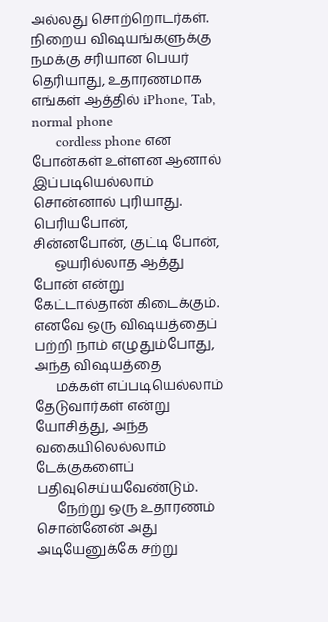அல்லது சொற்றொடர்கள். நிறைய விஷயங்களுக்கு நமக்கு சரியான பெயர் தெரியாது, உதாரணமாக எங்கள் ஆத்தில் iPhone, Tab, normal phone
      cordless phone என போன்கள் உள்ளன ஆனால் இப்படியெல்லாம் சொன்னால் புரியாது. பெரியபோன், சின்னபோன், குட்டி போன்,
      ஒயரில்லாத ஆத்து போன் என்று கேட்டால்தான் கிடைக்கும். எனவே ஒரு விஷயத்தைப் பற்றி நாம் எழுதும்போது, அந்த விஷயத்தை
      மக்கள் எப்படியெல்லாம் தேடுவார்கள் என்று யோசித்து, அந்த வகையிலெல்லாம் டேக்குகளைப் பதிவுசெய்யவேண்டும்.
      நேற்று ஒரு உதாரணம் சொன்னேன் அது அடியேனுக்கே சற்று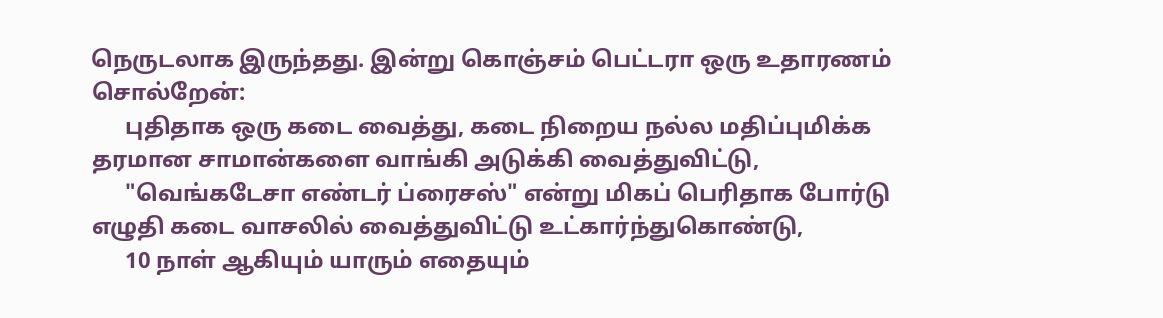நெருடலாக இருந்தது. இன்று கொஞ்சம் பெட்டரா ஒரு உதாரணம் சொல்றேன்:
      புதிதாக ஒரு கடை வைத்து, கடை நிறைய நல்ல மதிப்புமிக்க தரமான சாமான்களை வாங்கி அடுக்கி வைத்துவிட்டு,
      "வெங்கடேசா எண்டர் ப்ரைசஸ்" என்று மிகப் பெரிதாக போர்டு எழுதி கடை வாசலில் வைத்துவிட்டு உட்கார்ந்துகொண்டு,
      10 நாள் ஆகியும் யாரும் எதையும்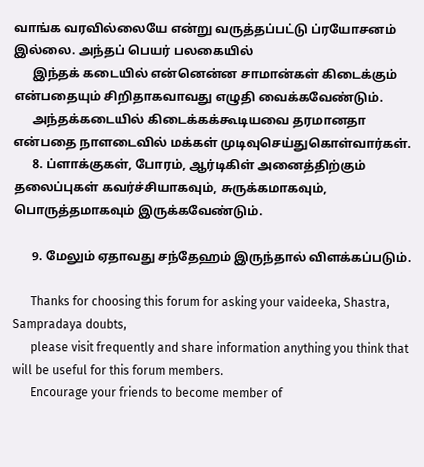வாங்க வரவில்லையே என்று வருத்தப்பட்டு ப்ரயோசனம் இல்லை. அந்தப் பெயர் பலகையில்
      இந்தக் கடையில் என்னென்ன சாமான்கள் கிடைக்கும் என்பதையும் சிறிதாகவாவது எழுதி வைக்கவேண்டும்.
      அந்தக்கடையில் கிடைக்கக்கூடியவை தரமானதா என்பதை நாளடைவில் மக்கள் முடிவுசெய்துகொள்வார்கள்.
      8. ப்ளாக்குகள், போரம், ஆர்டிகிள் அனைத்திற்கும் தலைப்புகள் கவர்ச்சியாகவும், சுருக்கமாகவும், பொருத்தமாகவும் இருக்கவேண்டும்.

      9. மேலும் ஏதாவது சந்தேஹம் இருந்தால் விளக்கப்படும்.

      Thanks for choosing this forum for asking your vaideeka, Shastra, Sampradaya doubts,
      please visit frequently and share information anything you think that will be useful for this forum members.
      Encourage your friends to become member of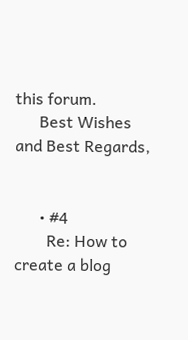this forum.
      Best Wishes and Best Regards,


      • #4
        Re: How to create a blog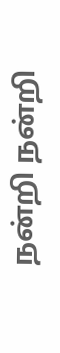நன்றி நன்றி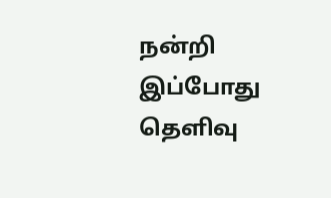நன்றி இப்போது தெளிவு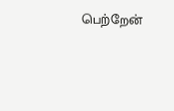பெற்றேன்